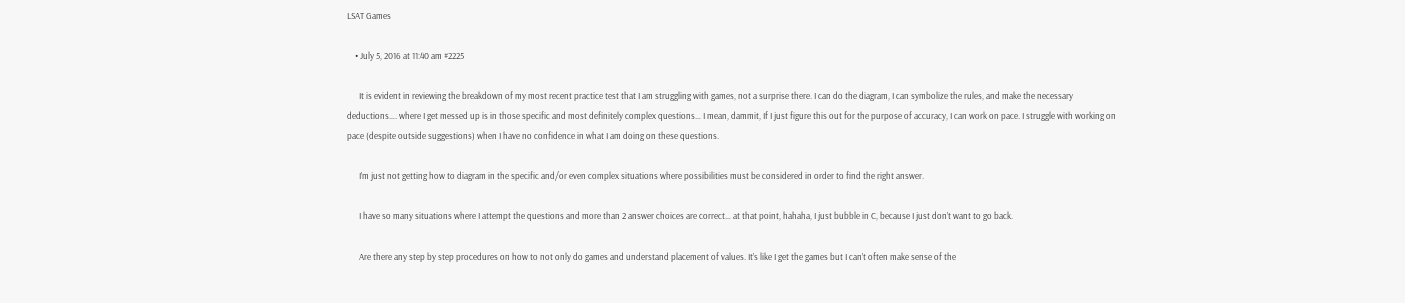LSAT Games

    • July 5, 2016 at 11:40 am #2225

      It is evident in reviewing the breakdown of my most recent practice test that I am struggling with games, not a surprise there. I can do the diagram, I can symbolize the rules, and make the necessary deductions…. where I get messed up is in those specific and most definitely complex questions… I mean, dammit, If I just figure this out for the purpose of accuracy, I can work on pace. I struggle with working on pace (despite outside suggestions) when I have no confidence in what I am doing on these questions.

      I’m just not getting how to diagram in the specific and/or even complex situations where possibilities must be considered in order to find the right answer.

      I have so many situations where I attempt the questions and more than 2 answer choices are correct… at that point, hahaha, I just bubble in C, because I just don’t want to go back.

      Are there any step by step procedures on how to not only do games and understand placement of values. It’s like I get the games but I can’t often make sense of the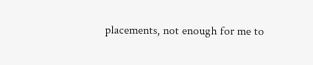placements, not enough for me to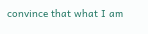convince that what I am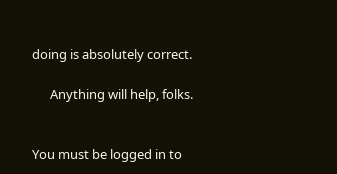doing is absolutely correct.

      Anything will help, folks.


You must be logged in to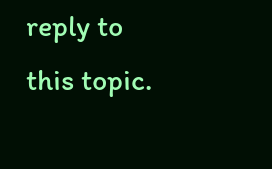reply to this topic.